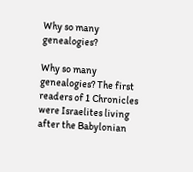Why so many genealogies?

Why so many genealogies? The first readers of 1 Chronicles were Israelites living after the Babylonian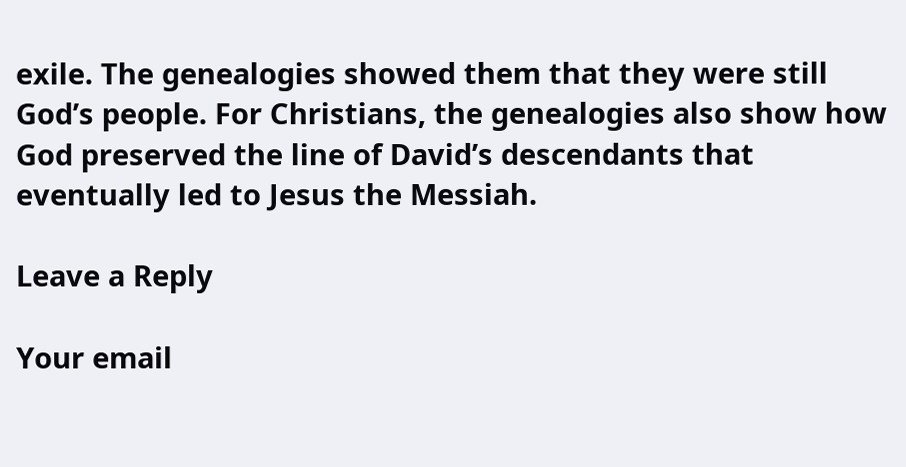exile. The genealogies showed them that they were still God’s people. For Christians, the genealogies also show how God preserved the line of David’s descendants that eventually led to Jesus the Messiah.

Leave a Reply

Your email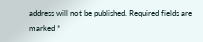address will not be published. Required fields are marked *